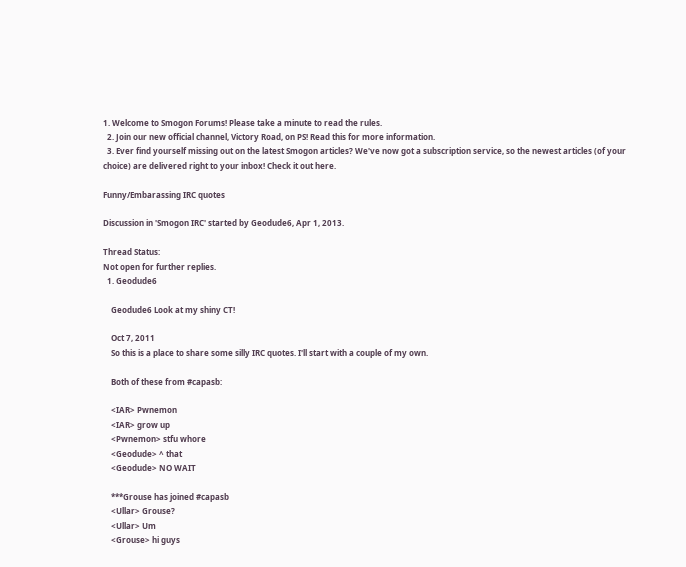1. Welcome to Smogon Forums! Please take a minute to read the rules.
  2. Join our new official channel, Victory Road, on PS! Read this for more information.
  3. Ever find yourself missing out on the latest Smogon articles? We've now got a subscription service, so the newest articles (of your choice) are delivered right to your inbox! Check it out here.

Funny/Embarassing IRC quotes

Discussion in 'Smogon IRC' started by Geodude6, Apr 1, 2013.

Thread Status:
Not open for further replies.
  1. Geodude6

    Geodude6 Look at my shiny CT!

    Oct 7, 2011
    So this is a place to share some silly IRC quotes. I'll start with a couple of my own.

    Both of these from #capasb:

    <IAR> Pwnemon
    <IAR> grow up
    <Pwnemon> stfu whore
    <Geodude> ^ that
    <Geodude> NO WAIT

    ***Grouse has joined #capasb
    <Ullar> Grouse?
    <Ullar> Um
    <Grouse> hi guys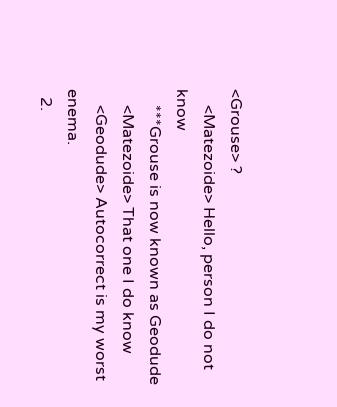<Grouse> ?
    <Matezoide> Hello, person I do not know
    ***Grouse is now known as Geodude
    <Matezoide> That one I do know
    <Geodude> Autocorrect is my worst enema.
  2.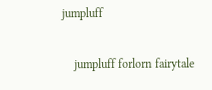jumpluff

    jumpluff forlorn fairytale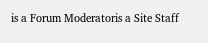is a Forum Moderatoris a Site Staff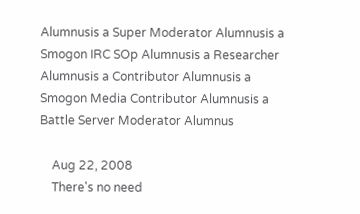Alumnusis a Super Moderator Alumnusis a Smogon IRC SOp Alumnusis a Researcher Alumnusis a Contributor Alumnusis a Smogon Media Contributor Alumnusis a Battle Server Moderator Alumnus

    Aug 22, 2008
    There's no need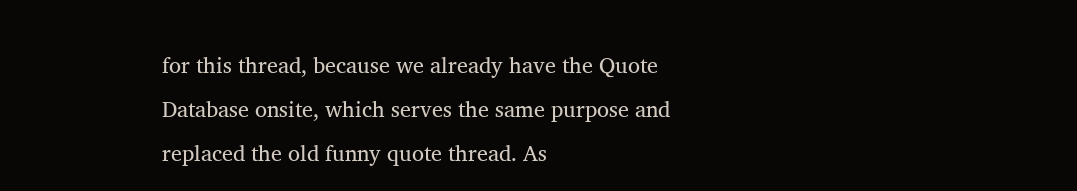for this thread, because we already have the Quote Database onsite, which serves the same purpose and replaced the old funny quote thread. As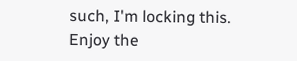such, I'm locking this. Enjoy the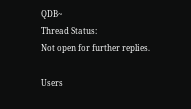QDB~
Thread Status:
Not open for further replies.

Users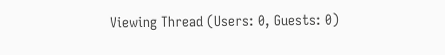Viewing Thread (Users: 0, Guests: 0)